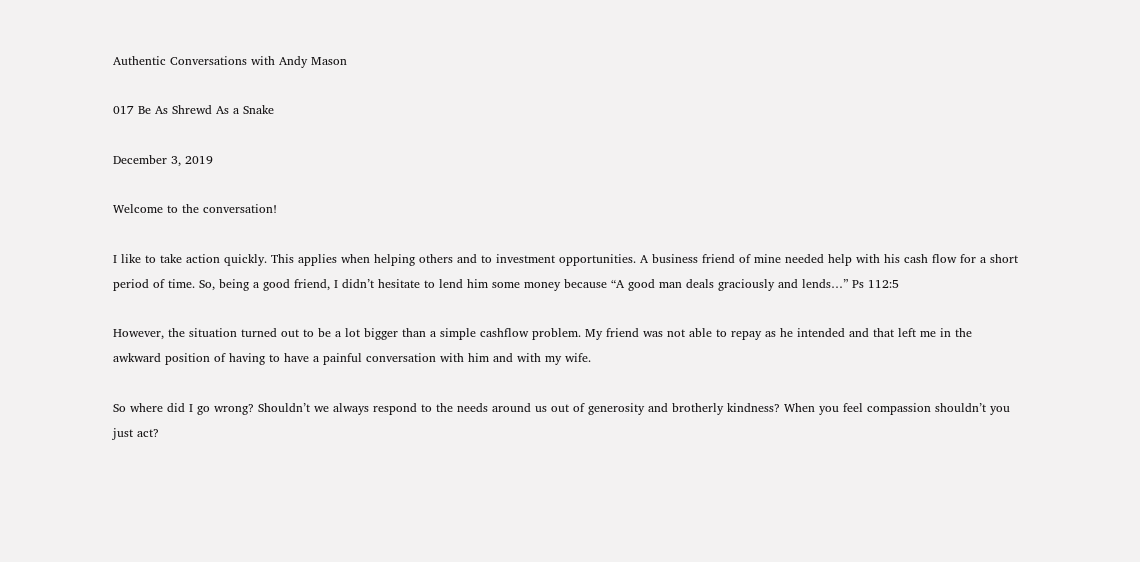Authentic Conversations with Andy Mason

017 Be As Shrewd As a Snake

December 3, 2019

Welcome to the conversation!

I like to take action quickly. This applies when helping others and to investment opportunities. A business friend of mine needed help with his cash flow for a short period of time. So, being a good friend, I didn’t hesitate to lend him some money because “A good man deals graciously and lends…” Ps 112:5

However, the situation turned out to be a lot bigger than a simple cashflow problem. My friend was not able to repay as he intended and that left me in the awkward position of having to have a painful conversation with him and with my wife.

So where did I go wrong? Shouldn’t we always respond to the needs around us out of generosity and brotherly kindness? When you feel compassion shouldn’t you just act?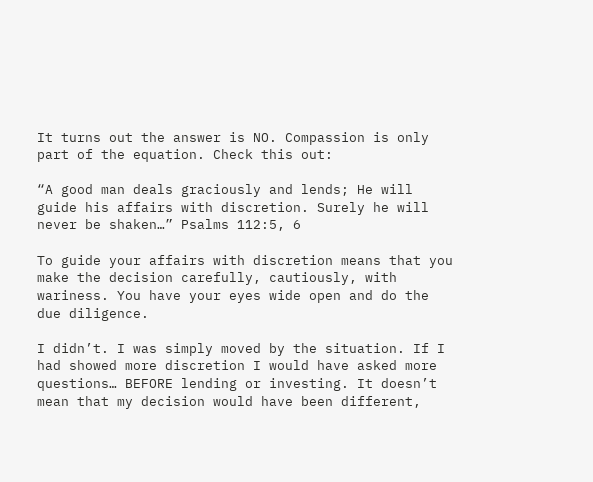It turns out the answer is NO. Compassion is only part of the equation. Check this out:

“A good man deals graciously and lends; He will guide his affairs with discretion. Surely he will never be shaken…” Psalms 112:5, 6

To guide your affairs with discretion means that you make the decision carefully, cautiously, with wariness. You have your eyes wide open and do the due diligence.

I didn’t. I was simply moved by the situation. If I had showed more discretion I would have asked more questions… BEFORE lending or investing. It doesn’t mean that my decision would have been different,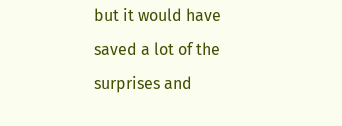but it would have saved a lot of the surprises and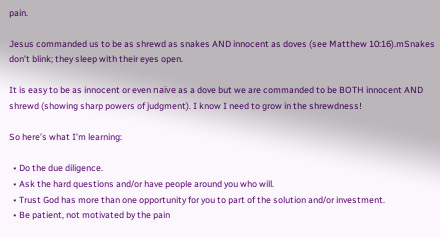pain.

Jesus commanded us to be as shrewd as snakes AND innocent as doves (see Matthew 10:16).mSnakes don’t blink; they sleep with their eyes open.

It is easy to be as innocent or even naïve as a dove but we are commanded to be BOTH innocent AND shrewd (showing sharp powers of judgment). I know I need to grow in the shrewdness!

So here’s what I’m learning:

  • Do the due diligence.
  • Ask the hard questions and/or have people around you who will.
  • Trust God has more than one opportunity for you to part of the solution and/or investment.
  • Be patient, not motivated by the pain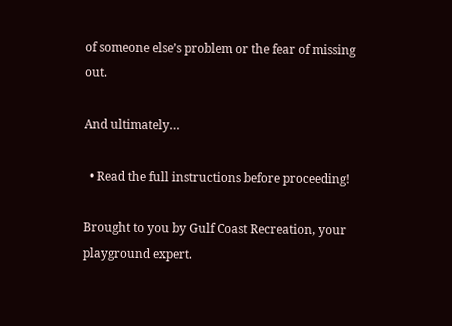of someone else’s problem or the fear of missing out.

And ultimately…

  • Read the full instructions before proceeding!

Brought to you by Gulf Coast Recreation, your playground expert.